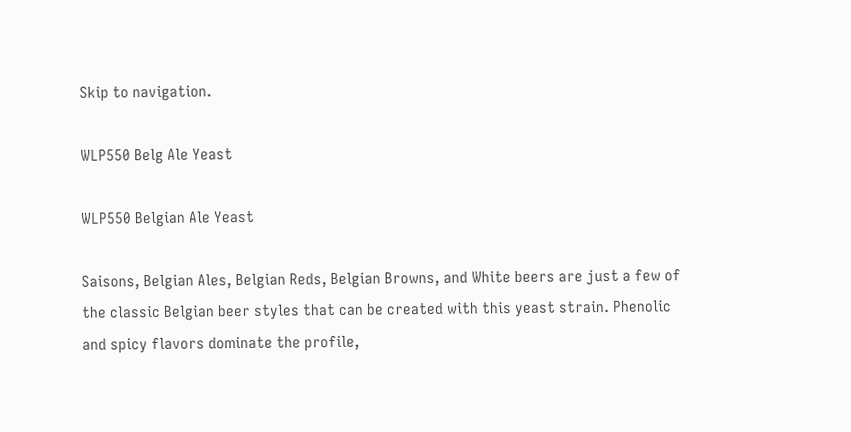Skip to navigation.

WLP550 Belg Ale Yeast

WLP550 Belgian Ale Yeast

Saisons, Belgian Ales, Belgian Reds, Belgian Browns, and White beers are just a few of the classic Belgian beer styles that can be created with this yeast strain. Phenolic and spicy flavors dominate the profile,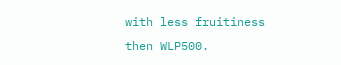with less fruitiness then WLP500.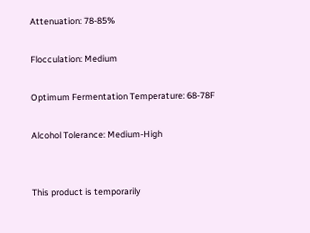Attenuation: 78-85%

Flocculation: Medium

Optimum Fermentation Temperature: 68-78F

Alcohol Tolerance: Medium-High


This product is temporarily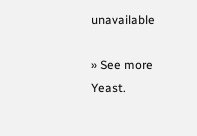unavailable

» See more Yeast.